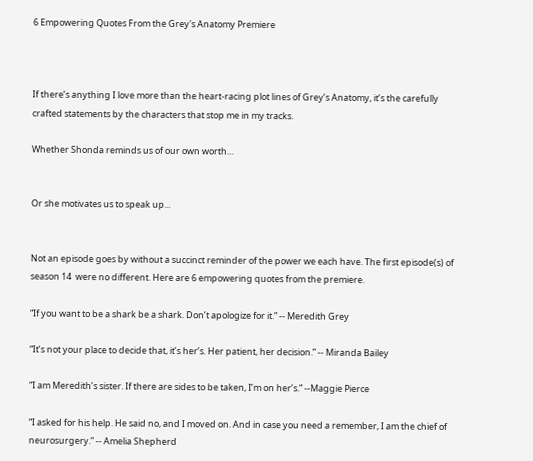6 Empowering Quotes From the Grey's Anatomy Premiere



If there’s anything I love more than the heart-racing plot lines of Grey’s Anatomy, it’s the carefully crafted statements by the characters that stop me in my tracks.

Whether Shonda reminds us of our own worth…


Or she motivates us to speak up...


Not an episode goes by without a succinct reminder of the power we each have. The first episode(s) of season 14  were no different. Here are 6 empowering quotes from the premiere.

“If you want to be a shark be a shark. Don’t apologize for it.” -- Meredith Grey

“It’s not your place to decide that, it’s her’s. Her patient, her decision.” -- Miranda Bailey

“I am Meredith’s sister. If there are sides to be taken, I’m on her’s.” --Maggie Pierce

“I asked for his help. He said no, and I moved on. And in case you need a remember, I am the chief of neurosurgery.” -- Amelia Shepherd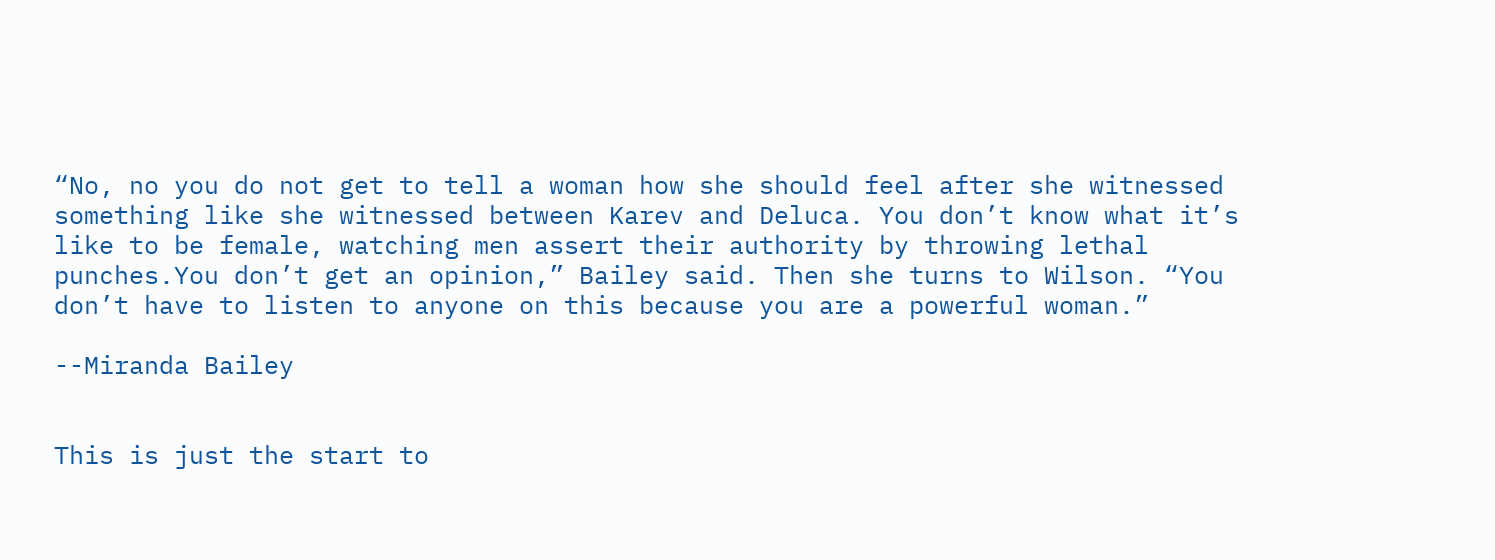“No, no you do not get to tell a woman how she should feel after she witnessed something like she witnessed between Karev and Deluca. You don’t know what it’s like to be female, watching men assert their authority by throwing lethal punches.You don’t get an opinion,” Bailey said. Then she turns to Wilson. “You don’t have to listen to anyone on this because you are a powerful woman.”

--Miranda Bailey


This is just the start to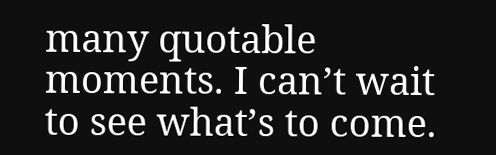many quotable moments. I can’t wait to see what’s to come.